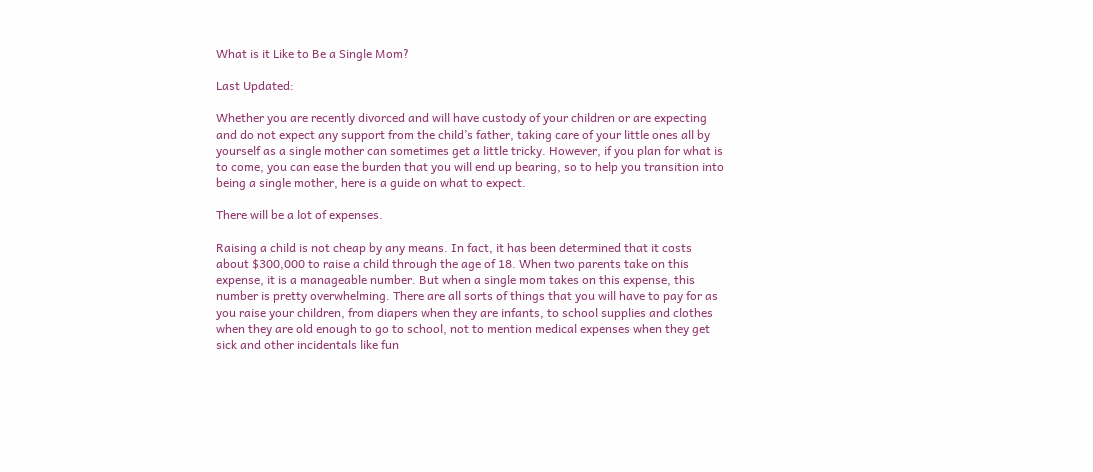What is it Like to Be a Single Mom?

Last Updated:

Whether you are recently divorced and will have custody of your children or are expecting and do not expect any support from the child’s father, taking care of your little ones all by yourself as a single mother can sometimes get a little tricky. However, if you plan for what is to come, you can ease the burden that you will end up bearing, so to help you transition into being a single mother, here is a guide on what to expect.

There will be a lot of expenses.

Raising a child is not cheap by any means. In fact, it has been determined that it costs about $300,000 to raise a child through the age of 18. When two parents take on this expense, it is a manageable number. But when a single mom takes on this expense, this number is pretty overwhelming. There are all sorts of things that you will have to pay for as you raise your children, from diapers when they are infants, to school supplies and clothes when they are old enough to go to school, not to mention medical expenses when they get sick and other incidentals like fun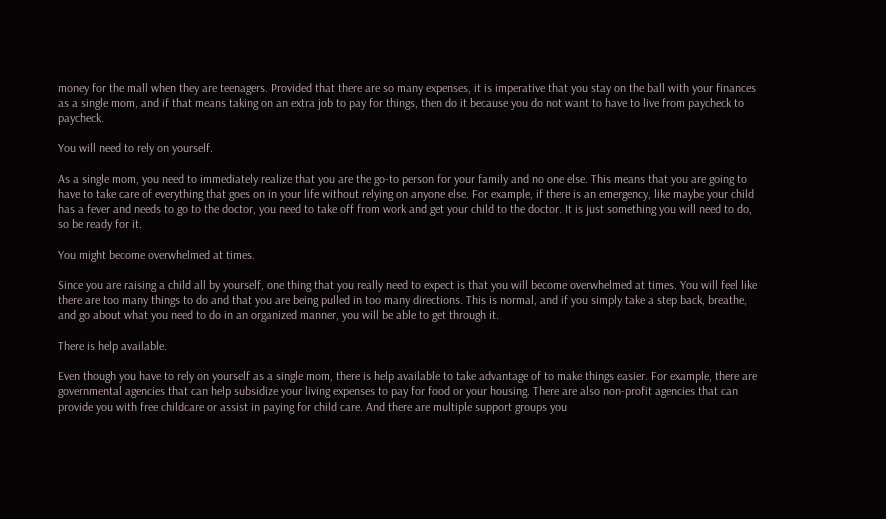money for the mall when they are teenagers. Provided that there are so many expenses, it is imperative that you stay on the ball with your finances as a single mom, and if that means taking on an extra job to pay for things, then do it because you do not want to have to live from paycheck to paycheck.

You will need to rely on yourself.

As a single mom, you need to immediately realize that you are the go-to person for your family and no one else. This means that you are going to have to take care of everything that goes on in your life without relying on anyone else. For example, if there is an emergency, like maybe your child has a fever and needs to go to the doctor, you need to take off from work and get your child to the doctor. It is just something you will need to do, so be ready for it.

You might become overwhelmed at times.

Since you are raising a child all by yourself, one thing that you really need to expect is that you will become overwhelmed at times. You will feel like there are too many things to do and that you are being pulled in too many directions. This is normal, and if you simply take a step back, breathe, and go about what you need to do in an organized manner, you will be able to get through it.

There is help available.

Even though you have to rely on yourself as a single mom, there is help available to take advantage of to make things easier. For example, there are governmental agencies that can help subsidize your living expenses to pay for food or your housing. There are also non-profit agencies that can provide you with free childcare or assist in paying for child care. And there are multiple support groups you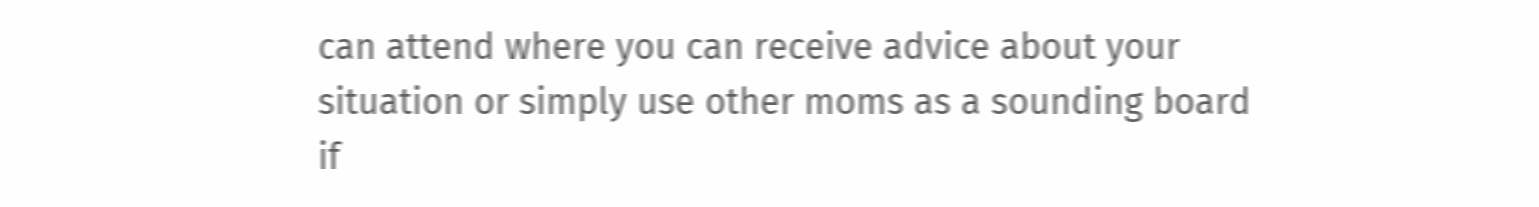can attend where you can receive advice about your situation or simply use other moms as a sounding board if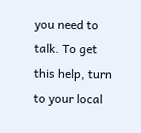you need to talk. To get this help, turn to your local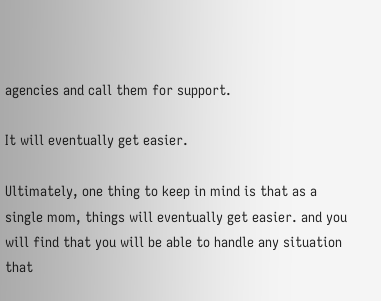agencies and call them for support.

It will eventually get easier.

Ultimately, one thing to keep in mind is that as a single mom, things will eventually get easier. and you will find that you will be able to handle any situation that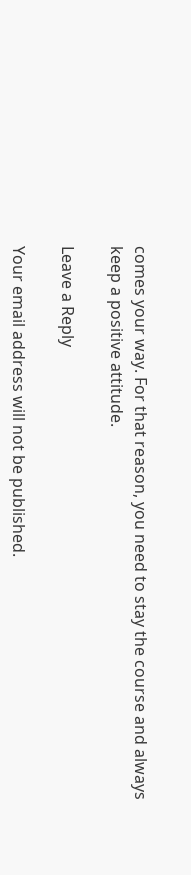comes your way. For that reason, you need to stay the course and always keep a positive attitude.

Leave a Reply

Your email address will not be published.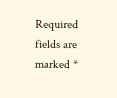Required fields are marked *